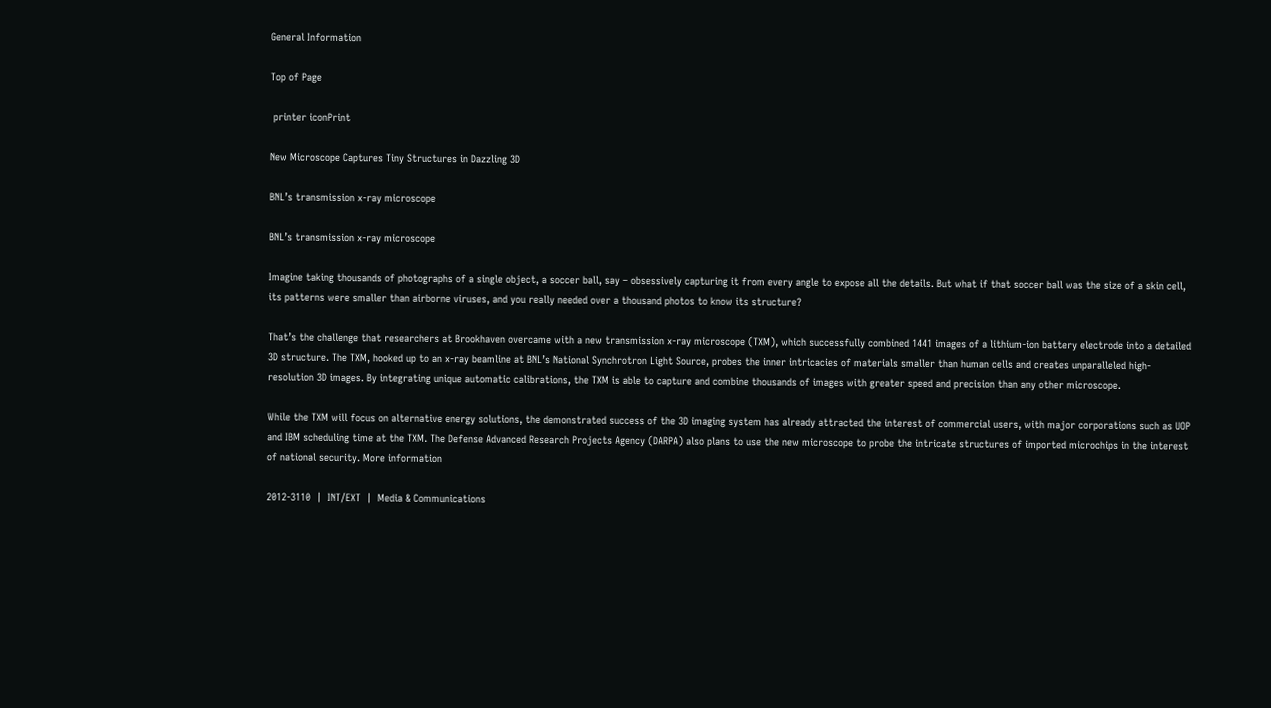General Information

Top of Page

 printer iconPrint

New Microscope Captures Tiny Structures in Dazzling 3D

BNL’s transmission x-ray microscope

BNL’s transmission x-ray microscope

Imagine taking thousands of photographs of a single object, a soccer ball, say – obsessively capturing it from every angle to expose all the details. But what if that soccer ball was the size of a skin cell, its patterns were smaller than airborne viruses, and you really needed over a thousand photos to know its structure?

That’s the challenge that researchers at Brookhaven overcame with a new transmission x-ray microscope (TXM), which successfully combined 1441 images of a lithium-ion battery electrode into a detailed 3D structure. The TXM, hooked up to an x-ray beamline at BNL’s National Synchrotron Light Source, probes the inner intricacies of materials smaller than human cells and creates unparalleled high-resolution 3D images. By integrating unique automatic calibrations, the TXM is able to capture and combine thousands of images with greater speed and precision than any other microscope.

While the TXM will focus on alternative energy solutions, the demonstrated success of the 3D imaging system has already attracted the interest of commercial users, with major corporations such as UOP and IBM scheduling time at the TXM. The Defense Advanced Research Projects Agency (DARPA) also plans to use the new microscope to probe the intricate structures of imported microchips in the interest of national security. More information

2012-3110  |  INT/EXT  |  Media & Communications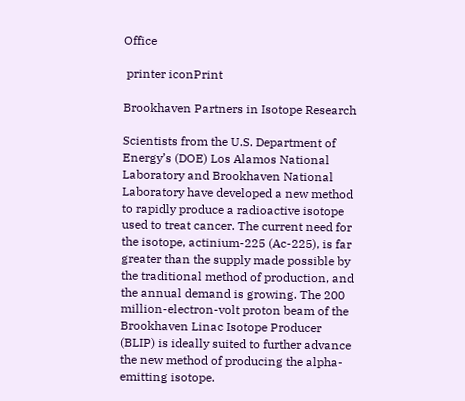Office

 printer iconPrint

Brookhaven Partners in Isotope Research

Scientists from the U.S. Department of Energy’s (DOE) Los Alamos National Laboratory and Brookhaven National Laboratory have developed a new method to rapidly produce a radioactive isotope used to treat cancer. The current need for the isotope, actinium-225 (Ac-225), is far greater than the supply made possible by the traditional method of production, and the annual demand is growing. The 200 million-electron-volt proton beam of the Brookhaven Linac Isotope Producer (BLIP) is ideally suited to further advance the new method of producing the alpha-emitting isotope.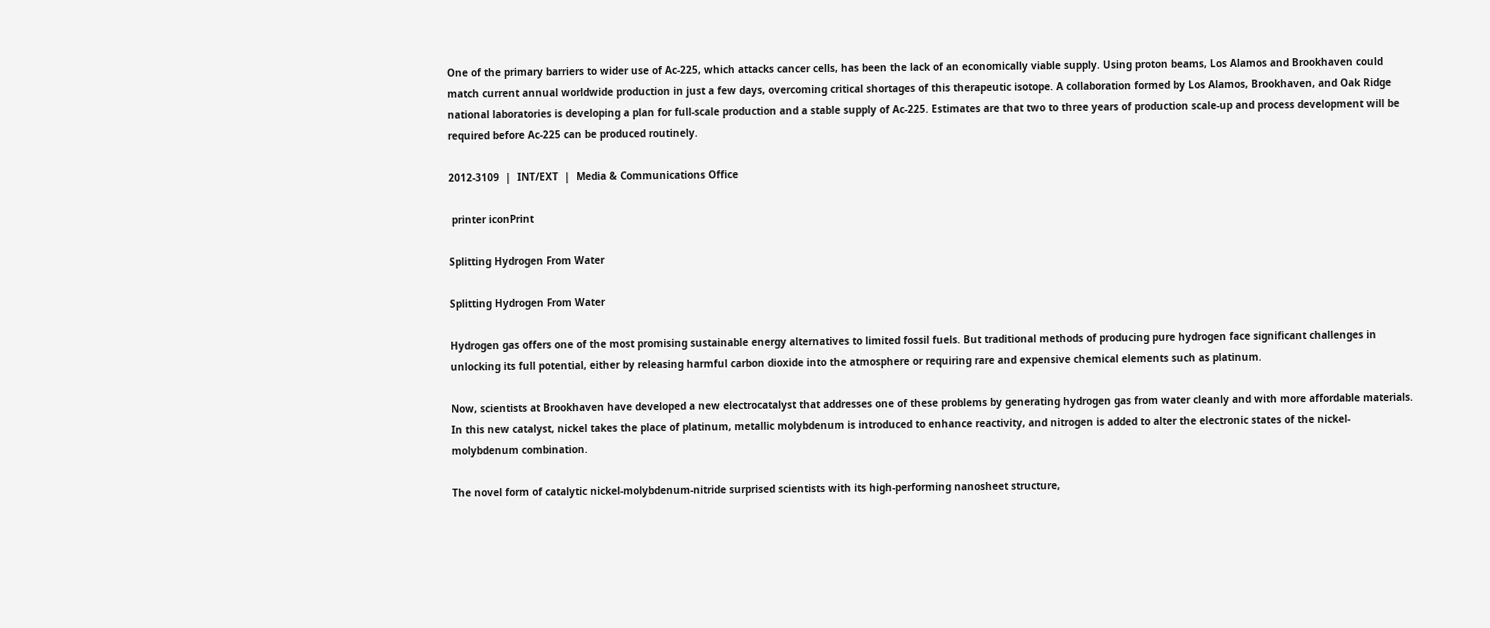One of the primary barriers to wider use of Ac-225, which attacks cancer cells, has been the lack of an economically viable supply. Using proton beams, Los Alamos and Brookhaven could match current annual worldwide production in just a few days, overcoming critical shortages of this therapeutic isotope. A collaboration formed by Los Alamos, Brookhaven, and Oak Ridge national laboratories is developing a plan for full-scale production and a stable supply of Ac-225. Estimates are that two to three years of production scale-up and process development will be required before Ac-225 can be produced routinely.

2012-3109  |  INT/EXT  |  Media & Communications Office

 printer iconPrint

Splitting Hydrogen From Water

Splitting Hydrogen From Water

Hydrogen gas offers one of the most promising sustainable energy alternatives to limited fossil fuels. But traditional methods of producing pure hydrogen face significant challenges in unlocking its full potential, either by releasing harmful carbon dioxide into the atmosphere or requiring rare and expensive chemical elements such as platinum.

Now, scientists at Brookhaven have developed a new electrocatalyst that addresses one of these problems by generating hydrogen gas from water cleanly and with more affordable materials. In this new catalyst, nickel takes the place of platinum, metallic molybdenum is introduced to enhance reactivity, and nitrogen is added to alter the electronic states of the nickel-molybdenum combination.

The novel form of catalytic nickel-molybdenum-nitride surprised scientists with its high-performing nanosheet structure,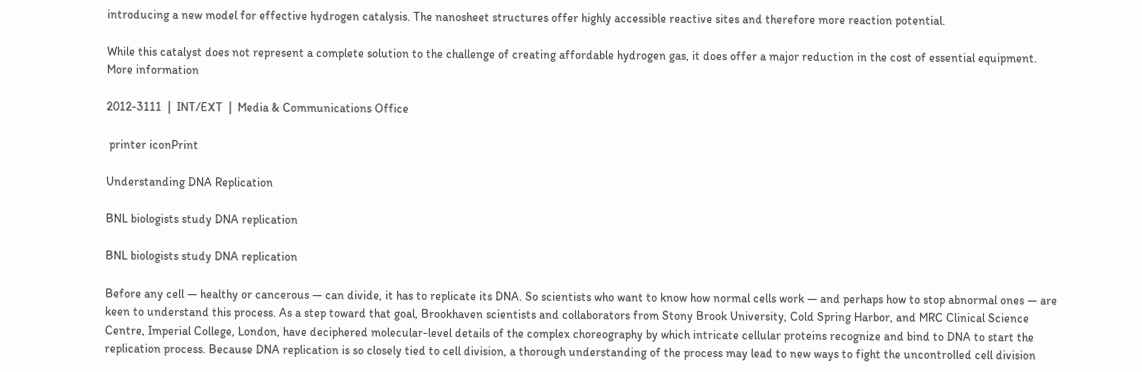introducing a new model for effective hydrogen catalysis. The nanosheet structures offer highly accessible reactive sites and therefore more reaction potential.

While this catalyst does not represent a complete solution to the challenge of creating affordable hydrogen gas, it does offer a major reduction in the cost of essential equipment. More information

2012-3111  |  INT/EXT  |  Media & Communications Office

 printer iconPrint

Understanding DNA Replication

BNL biologists study DNA replication

BNL biologists study DNA replication

Before any cell — healthy or cancerous — can divide, it has to replicate its DNA. So scientists who want to know how normal cells work — and perhaps how to stop abnormal ones — are keen to understand this process. As a step toward that goal, Brookhaven scientists and collaborators from Stony Brook University, Cold Spring Harbor, and MRC Clinical Science Centre, Imperial College, London, have deciphered molecular-level details of the complex choreography by which intricate cellular proteins recognize and bind to DNA to start the replication process. Because DNA replication is so closely tied to cell division, a thorough understanding of the process may lead to new ways to fight the uncontrolled cell division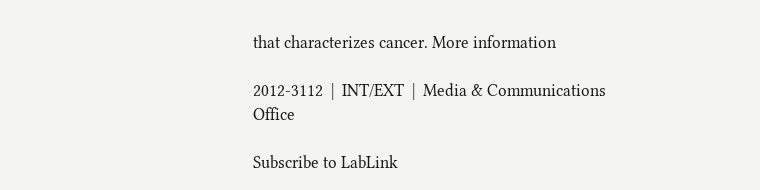that characterizes cancer. More information

2012-3112  |  INT/EXT  |  Media & Communications Office

Subscribe to LabLink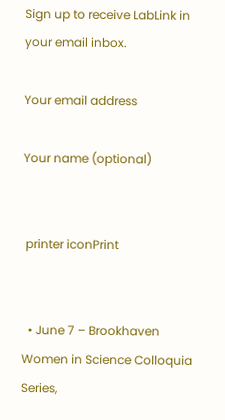Sign up to receive LabLink in your email inbox.

Your email address

Your name (optional)


 printer iconPrint


  • June 7 – Brookhaven Women in Science Colloquia Series,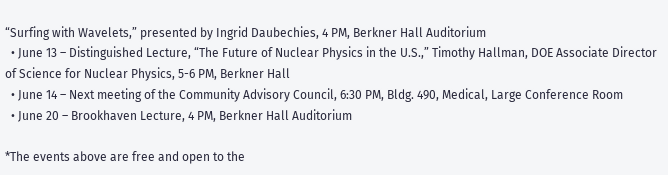“Surfing with Wavelets,” presented by Ingrid Daubechies, 4 PM, Berkner Hall Auditorium
  • June 13 – Distinguished Lecture, “The Future of Nuclear Physics in the U.S.,” Timothy Hallman, DOE Associate Director of Science for Nuclear Physics, 5-6 PM, Berkner Hall
  • June 14 – Next meeting of the Community Advisory Council, 6:30 PM, Bldg. 490, Medical, Large Conference Room
  • June 20 – Brookhaven Lecture, 4 PM, Berkner Hall Auditorium

*The events above are free and open to the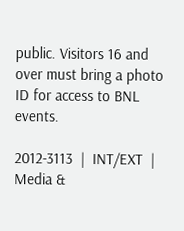public. Visitors 16 and over must bring a photo ID for access to BNL events.

2012-3113  |  INT/EXT  |  Media &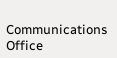Communications Office